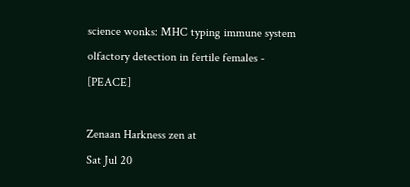science wonks: MHC typing immune system olfactory detection in fertile females - [PEACE]

Zenaan Harkness zen at
Sat Jul 20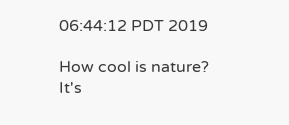06:44:12 PDT 2019

How cool is nature? It's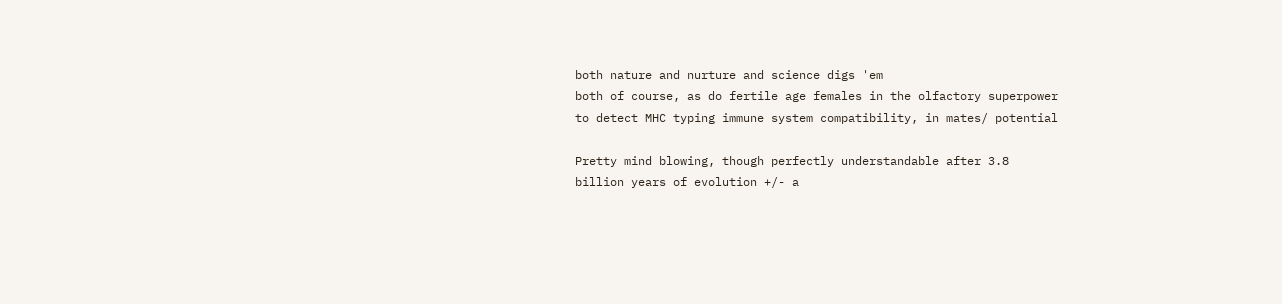both nature and nurture and science digs 'em
both of course, as do fertile age females in the olfactory superpower
to detect MHC typing immune system compatibility, in mates/ potential

Pretty mind blowing, though perfectly understandable after 3.8
billion years of evolution +/- a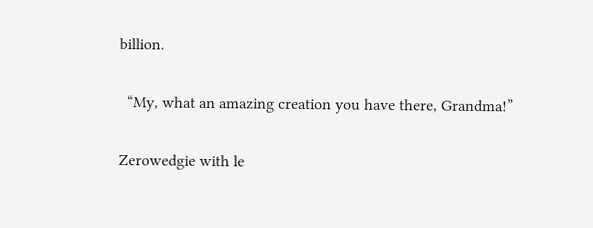billion.

  “My, what an amazing creation you have there, Grandma!”

Zerowedgie with le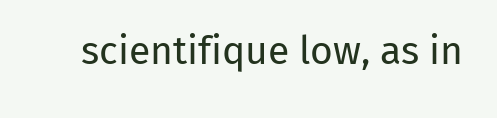scientifique low, as in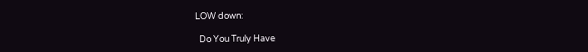LOW down:

  Do You Truly Have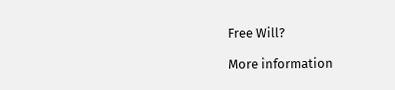Free Will?

More information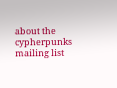about the cypherpunks mailing list